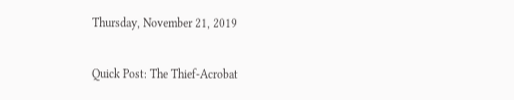Thursday, November 21, 2019

Quick Post: The Thief-Acrobat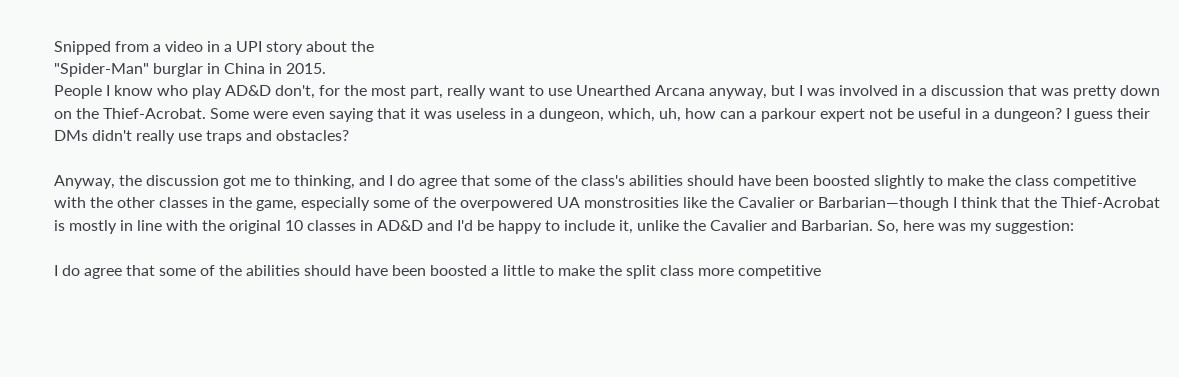Snipped from a video in a UPI story about the
"Spider-Man" burglar in China in 2015.
People I know who play AD&D don't, for the most part, really want to use Unearthed Arcana anyway, but I was involved in a discussion that was pretty down on the Thief-Acrobat. Some were even saying that it was useless in a dungeon, which, uh, how can a parkour expert not be useful in a dungeon? I guess their DMs didn't really use traps and obstacles?

Anyway, the discussion got me to thinking, and I do agree that some of the class's abilities should have been boosted slightly to make the class competitive with the other classes in the game, especially some of the overpowered UA monstrosities like the Cavalier or Barbarian—though I think that the Thief-Acrobat is mostly in line with the original 10 classes in AD&D and I'd be happy to include it, unlike the Cavalier and Barbarian. So, here was my suggestion:

I do agree that some of the abilities should have been boosted a little to make the split class more competitive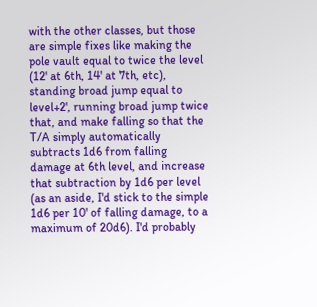with the other classes, but those are simple fixes like making the pole vault equal to twice the level (12' at 6th, 14' at 7th, etc), standing broad jump equal to level+2', running broad jump twice that, and make falling so that the T/A simply automatically subtracts 1d6 from falling damage at 6th level, and increase that subtraction by 1d6 per level (as an aside, I'd stick to the simple 1d6 per 10' of falling damage, to a maximum of 20d6). I'd probably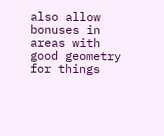also allow bonuses in areas with good geometry for things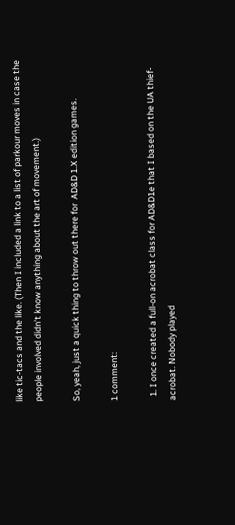like tic-tacs and the like. (Then I included a link to a list of parkour moves in case the people involved didn't know anything about the art of movement.)

So, yeah, just a quick thing to throw out there for  AD&D 1.X edition games.

1 comment:

  1. I once created a full-on acrobat class for AD&D1e that I based on the UA thief-acrobat. Nobody played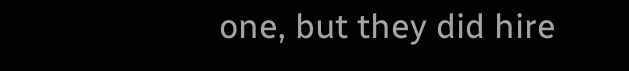one, but they did hire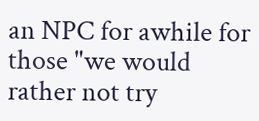an NPC for awhile for those "we would rather not try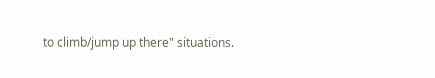to climb/jump up there" situations.